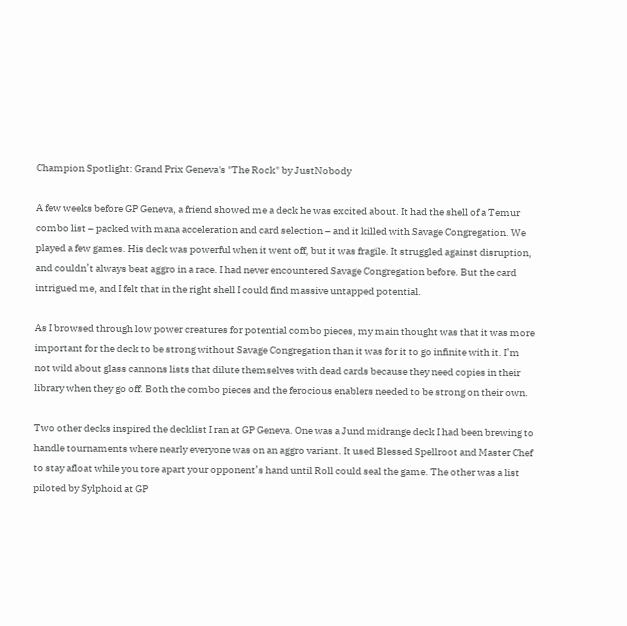Champion Spotlight: Grand Prix Geneva's "The Rock" by JustNobody

A few weeks before GP Geneva, a friend showed me a deck he was excited about. It had the shell of a Temur combo list – packed with mana acceleration and card selection – and it killed with Savage Congregation. We played a few games. His deck was powerful when it went off, but it was fragile. It struggled against disruption, and couldn’t always beat aggro in a race. I had never encountered Savage Congregation before. But the card intrigued me, and I felt that in the right shell I could find massive untapped potential.

As I browsed through low power creatures for potential combo pieces, my main thought was that it was more important for the deck to be strong without Savage Congregation than it was for it to go infinite with it. I’m not wild about glass cannons lists that dilute themselves with dead cards because they need copies in their library when they go off. Both the combo pieces and the ferocious enablers needed to be strong on their own.

Two other decks inspired the decklist I ran at GP Geneva. One was a Jund midrange deck I had been brewing to handle tournaments where nearly everyone was on an aggro variant. It used Blessed Spellroot and Master Chef to stay afloat while you tore apart your opponent’s hand until Roll could seal the game. The other was a list piloted by Sylphoid at GP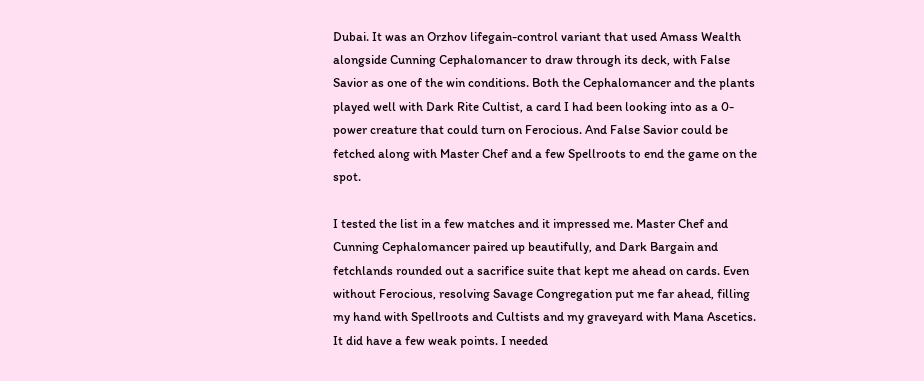Dubai. It was an Orzhov lifegain-control variant that used Amass Wealth alongside Cunning Cephalomancer to draw through its deck, with False Savior as one of the win conditions. Both the Cephalomancer and the plants played well with Dark Rite Cultist, a card I had been looking into as a 0-power creature that could turn on Ferocious. And False Savior could be fetched along with Master Chef and a few Spellroots to end the game on the spot.

I tested the list in a few matches and it impressed me. Master Chef and Cunning Cephalomancer paired up beautifully, and Dark Bargain and fetchlands rounded out a sacrifice suite that kept me ahead on cards. Even without Ferocious, resolving Savage Congregation put me far ahead, filling my hand with Spellroots and Cultists and my graveyard with Mana Ascetics. It did have a few weak points. I needed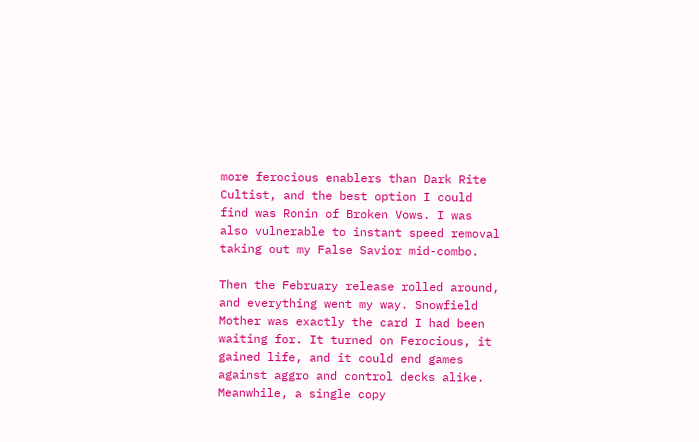more ferocious enablers than Dark Rite Cultist, and the best option I could find was Ronin of Broken Vows. I was also vulnerable to instant speed removal taking out my False Savior mid-combo.

Then the February release rolled around, and everything went my way. Snowfield Mother was exactly the card I had been waiting for. It turned on Ferocious, it gained life, and it could end games against aggro and control decks alike. Meanwhile, a single copy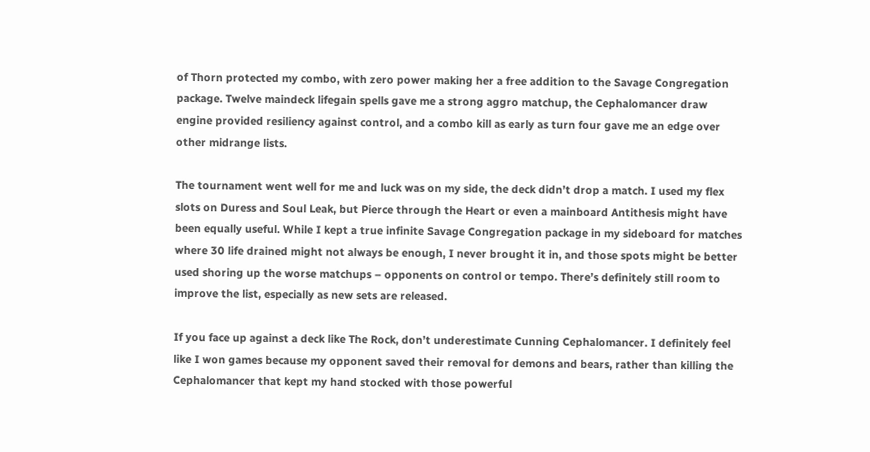of Thorn protected my combo, with zero power making her a free addition to the Savage Congregation package. Twelve maindeck lifegain spells gave me a strong aggro matchup, the Cephalomancer draw engine provided resiliency against control, and a combo kill as early as turn four gave me an edge over other midrange lists.

The tournament went well for me and luck was on my side, the deck didn’t drop a match. I used my flex slots on Duress and Soul Leak, but Pierce through the Heart or even a mainboard Antithesis might have been equally useful. While I kept a true infinite Savage Congregation package in my sideboard for matches where 30 life drained might not always be enough, I never brought it in, and those spots might be better used shoring up the worse matchups – opponents on control or tempo. There’s definitely still room to improve the list, especially as new sets are released.

If you face up against a deck like The Rock, don’t underestimate Cunning Cephalomancer. I definitely feel like I won games because my opponent saved their removal for demons and bears, rather than killing the Cephalomancer that kept my hand stocked with those powerful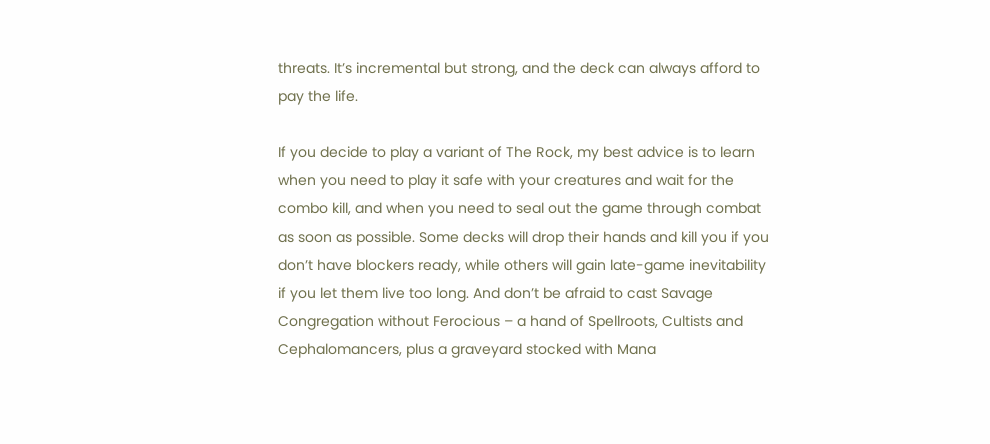threats. It’s incremental but strong, and the deck can always afford to pay the life.

If you decide to play a variant of The Rock, my best advice is to learn when you need to play it safe with your creatures and wait for the combo kill, and when you need to seal out the game through combat as soon as possible. Some decks will drop their hands and kill you if you don’t have blockers ready, while others will gain late-game inevitability if you let them live too long. And don’t be afraid to cast Savage Congregation without Ferocious – a hand of Spellroots, Cultists and Cephalomancers, plus a graveyard stocked with Mana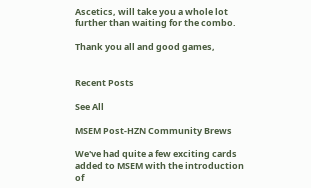Ascetics, will take you a whole lot further than waiting for the combo.

Thank you all and good games,


Recent Posts

See All

MSEM Post-HZN Community Brews

We've had quite a few exciting cards added to MSEM with the introduction of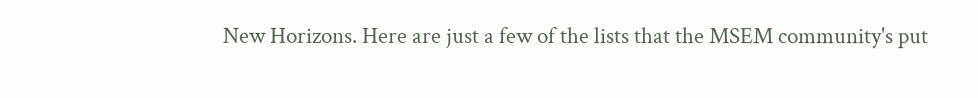New Horizons. Here are just a few of the lists that the MSEM community's put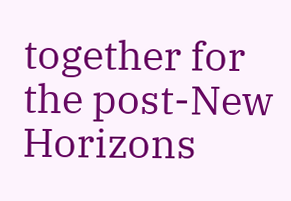together for the post-New Horizons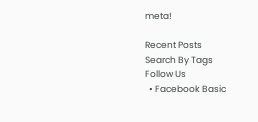meta!

Recent Posts
Search By Tags
Follow Us
  • Facebook Basic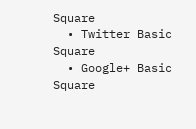Square
  • Twitter Basic Square
  • Google+ Basic Square